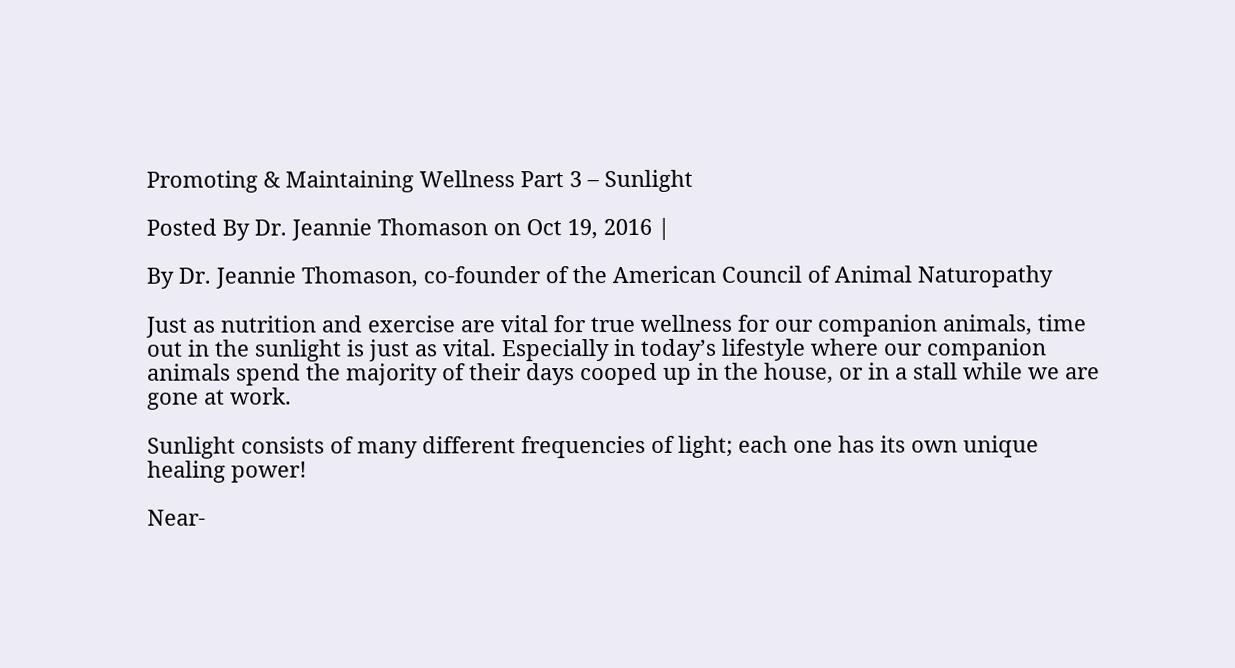Promoting & Maintaining Wellness Part 3 – Sunlight

Posted By Dr. Jeannie Thomason on Oct 19, 2016 |

By Dr. Jeannie Thomason, co-founder of the American Council of Animal Naturopathy

Just as nutrition and exercise are vital for true wellness for our companion animals, time out in the sunlight is just as vital. Especially in today’s lifestyle where our companion animals spend the majority of their days cooped up in the house, or in a stall while we are gone at work.

Sunlight consists of many different frequencies of light; each one has its own unique healing power!

Near-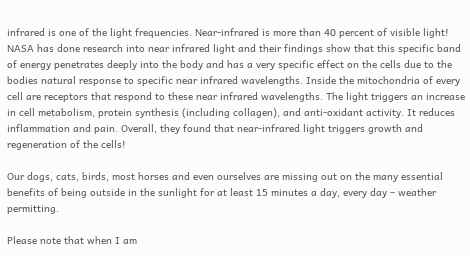infrared is one of the light frequencies. Near-infrared is more than 40 percent of visible light! NASA has done research into near infrared light and their findings show that this specific band of energy penetrates deeply into the body and has a very specific effect on the cells due to the bodies natural response to specific near infrared wavelengths. Inside the mitochondria of every cell are receptors that respond to these near infrared wavelengths. The light triggers an increase in cell metabolism, protein synthesis (including collagen), and anti-oxidant activity. It reduces inflammation and pain. Overall, they found that near-infrared light triggers growth and regeneration of the cells!

Our dogs, cats, birds, most horses and even ourselves are missing out on the many essential benefits of being outside in the sunlight for at least 15 minutes a day, every day – weather permitting.

Please note that when I am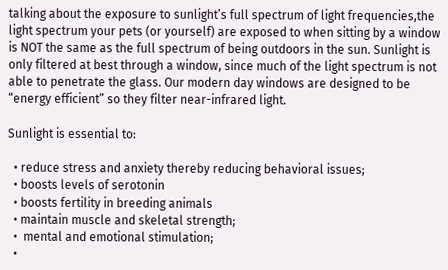talking about the exposure to sunlight’s full spectrum of light frequencies,the light spectrum your pets (or yourself) are exposed to when sitting by a window is NOT the same as the full spectrum of being outdoors in the sun. Sunlight is only filtered at best through a window, since much of the light spectrum is not able to penetrate the glass. Our modern day windows are designed to be “energy efficient” so they filter near-infrared light.

Sunlight is essential to:

  • reduce stress and anxiety thereby reducing behavioral issues;
  • boosts levels of serotonin
  • boosts fertility in breeding animals
  • maintain muscle and skeletal strength;
  •  mental and emotional stimulation;
  •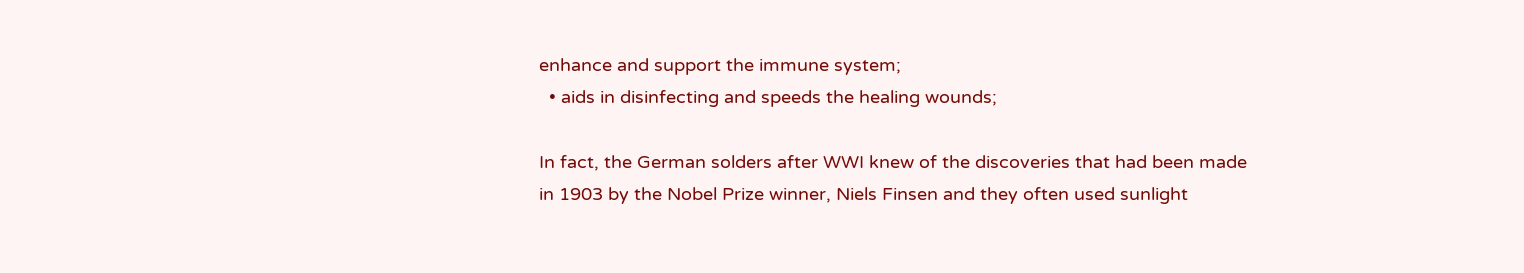enhance and support the immune system;
  • aids in disinfecting and speeds the healing wounds;

In fact, the German solders after WWI knew of the discoveries that had been made in 1903 by the Nobel Prize winner, Niels Finsen and they often used sunlight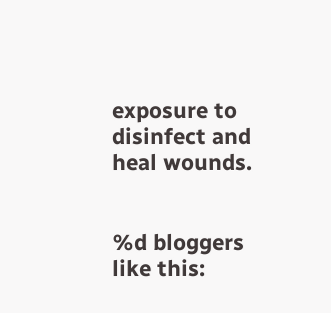exposure to disinfect and heal wounds.


%d bloggers like this: